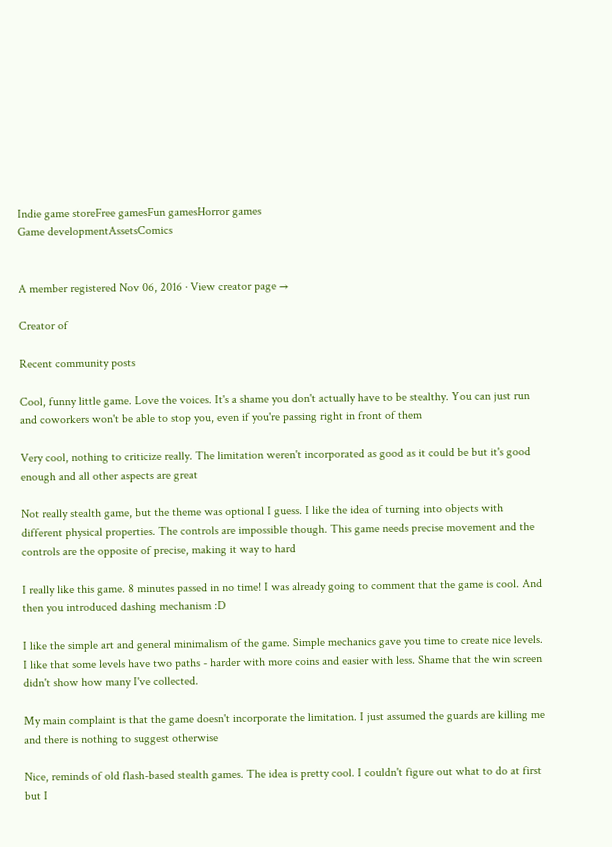Indie game storeFree gamesFun gamesHorror games
Game developmentAssetsComics


A member registered Nov 06, 2016 · View creator page →

Creator of

Recent community posts

Cool, funny little game. Love the voices. It's a shame you don't actually have to be stealthy. You can just run and coworkers won't be able to stop you, even if you're passing right in front of them

Very cool, nothing to criticize really. The limitation weren't incorporated as good as it could be but it's good enough and all other aspects are great

Not really stealth game, but the theme was optional I guess. I like the idea of turning into objects with different physical properties. The controls are impossible though. This game needs precise movement and the controls are the opposite of precise, making it way to hard

I really like this game. 8 minutes passed in no time! I was already going to comment that the game is cool. And then you introduced dashing mechanism :D

I like the simple art and general minimalism of the game. Simple mechanics gave you time to create nice levels. I like that some levels have two paths - harder with more coins and easier with less. Shame that the win screen didn't show how many I've collected.

My main complaint is that the game doesn't incorporate the limitation. I just assumed the guards are killing me and there is nothing to suggest otherwise

Nice, reminds of old flash-based stealth games. The idea is pretty cool. I couldn't figure out what to do at first but I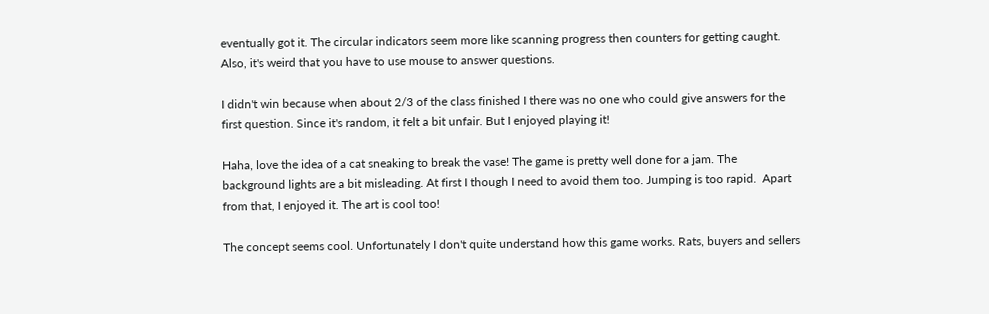eventually got it. The circular indicators seem more like scanning progress then counters for getting caught.  Also, it's weird that you have to use mouse to answer questions.

I didn't win because when about 2/3 of the class finished I there was no one who could give answers for the first question. Since it's random, it felt a bit unfair. But I enjoyed playing it!

Haha, love the idea of a cat sneaking to break the vase! The game is pretty well done for a jam. The background lights are a bit misleading. At first I though I need to avoid them too. Jumping is too rapid.  Apart from that, I enjoyed it. The art is cool too!

The concept seems cool. Unfortunately I don't quite understand how this game works. Rats, buyers and sellers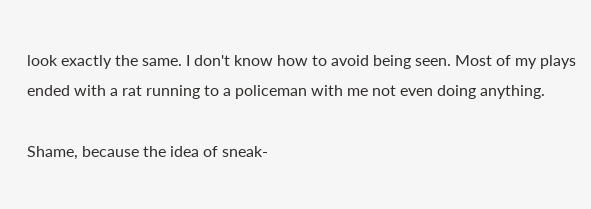look exactly the same. I don't know how to avoid being seen. Most of my plays ended with a rat running to a policeman with me not even doing anything.

Shame, because the idea of sneak-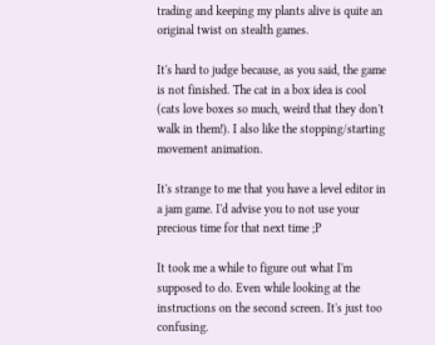trading and keeping my plants alive is quite an original twist on stealth games.

It's hard to judge because, as you said, the game is not finished. The cat in a box idea is cool (cats love boxes so much, weird that they don't walk in them!). I also like the stopping/starting movement animation.

It's strange to me that you have a level editor in a jam game. I'd advise you to not use your precious time for that next time ;P

It took me a while to figure out what I'm supposed to do. Even while looking at the instructions on the second screen. It's just too confusing.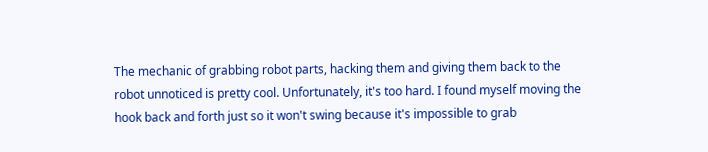The mechanic of grabbing robot parts, hacking them and giving them back to the robot unnoticed is pretty cool. Unfortunately, it's too hard. I found myself moving the hook back and forth just so it won't swing because it's impossible to grab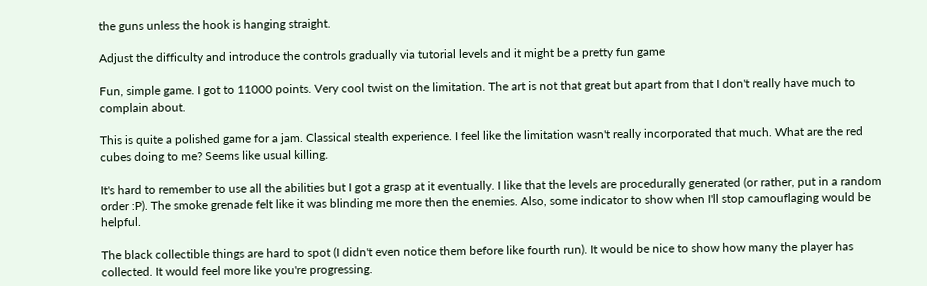the guns unless the hook is hanging straight.

Adjust the difficulty and introduce the controls gradually via tutorial levels and it might be a pretty fun game

Fun, simple game. I got to 11000 points. Very cool twist on the limitation. The art is not that great but apart from that I don't really have much to complain about.

This is quite a polished game for a jam. Classical stealth experience. I feel like the limitation wasn't really incorporated that much. What are the red cubes doing to me? Seems like usual killing.

It's hard to remember to use all the abilities but I got a grasp at it eventually. I like that the levels are procedurally generated (or rather, put in a random order :P). The smoke grenade felt like it was blinding me more then the enemies. Also, some indicator to show when I'll stop camouflaging would be helpful.

The black collectible things are hard to spot (I didn't even notice them before like fourth run). It would be nice to show how many the player has collected. It would feel more like you're progressing.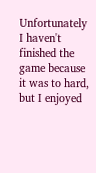Unfortunately I haven't finished the game because it was to hard, but I enjoyed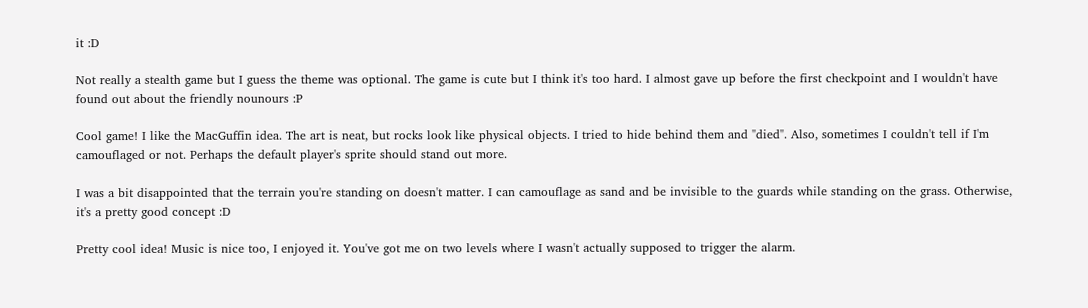it :D

Not really a stealth game but I guess the theme was optional. The game is cute but I think it's too hard. I almost gave up before the first checkpoint and I wouldn't have found out about the friendly nounours :P

Cool game! I like the MacGuffin idea. The art is neat, but rocks look like physical objects. I tried to hide behind them and "died". Also, sometimes I couldn't tell if I'm camouflaged or not. Perhaps the default player's sprite should stand out more.

I was a bit disappointed that the terrain you're standing on doesn't matter. I can camouflage as sand and be invisible to the guards while standing on the grass. Otherwise, it's a pretty good concept :D

Pretty cool idea! Music is nice too, I enjoyed it. You've got me on two levels where I wasn't actually supposed to trigger the alarm.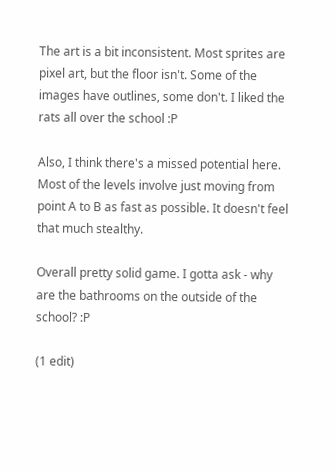The art is a bit inconsistent. Most sprites are pixel art, but the floor isn't. Some of the images have outlines, some don't. I liked the rats all over the school :P

Also, I think there's a missed potential here. Most of the levels involve just moving from point A to B as fast as possible. It doesn't feel that much stealthy.

Overall pretty solid game. I gotta ask - why are the bathrooms on the outside of the school? :P

(1 edit)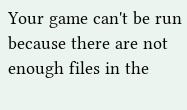Your game can't be run because there are not enough files in the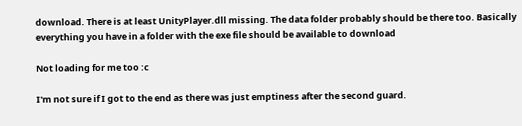download. There is at least UnityPlayer.dll missing. The data folder probably should be there too. Basically everything you have in a folder with the exe file should be available to download

Not loading for me too :c

I'm not sure if I got to the end as there was just emptiness after the second guard.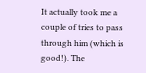It actually took me a couple of tries to pass through him (which is good!). The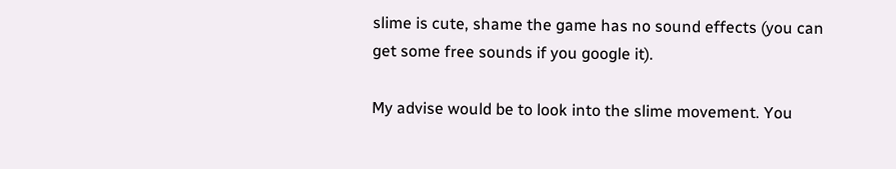slime is cute, shame the game has no sound effects (you can get some free sounds if you google it).

My advise would be to look into the slime movement. You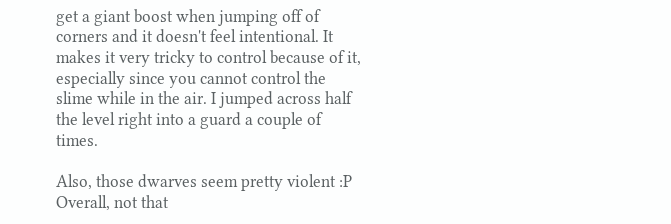get a giant boost when jumping off of corners and it doesn't feel intentional. It makes it very tricky to control because of it, especially since you cannot control the slime while in the air. I jumped across half the level right into a guard a couple of times.

Also, those dwarves seem pretty violent :P Overall, not that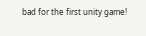bad for the first unity game!